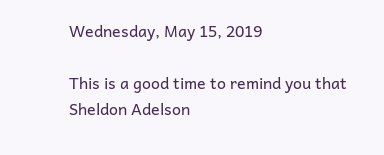Wednesday, May 15, 2019

This is a good time to remind you that Sheldon Adelson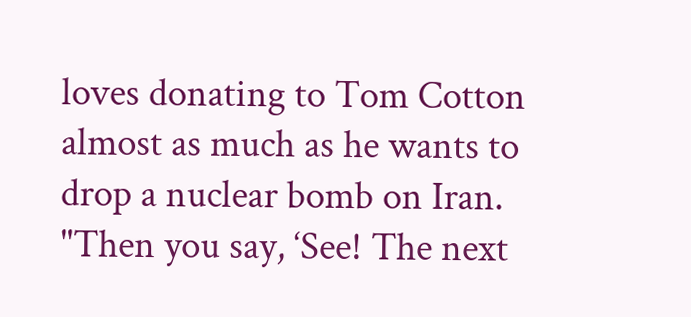loves donating to Tom Cotton almost as much as he wants to drop a nuclear bomb on Iran. "Then you say, ‘See! The next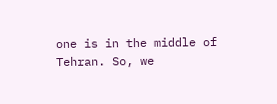one is in the middle of Tehran. So, we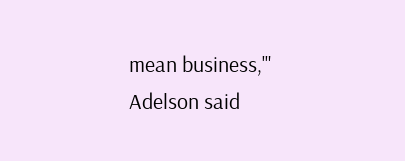mean business,'" Adelson said